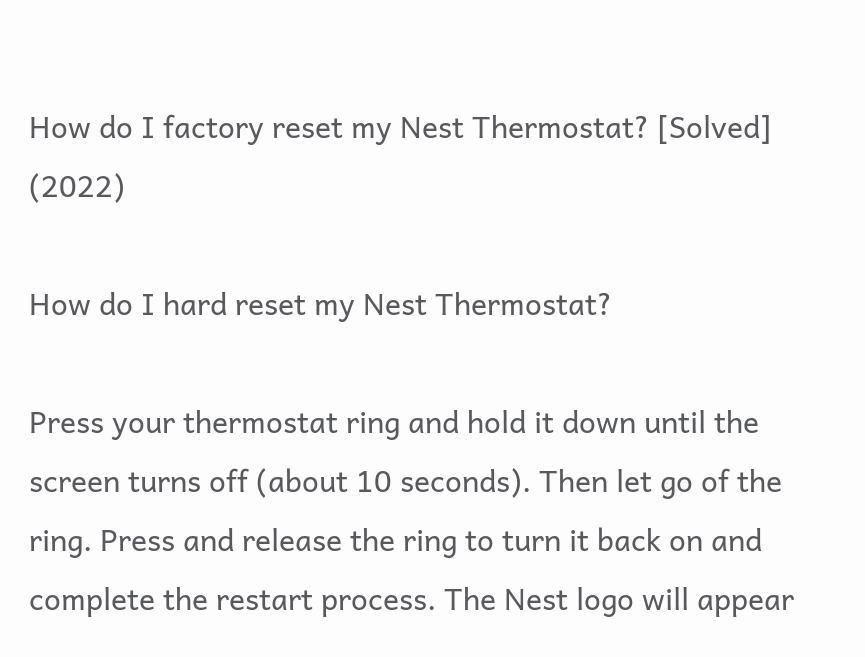How do I factory reset my Nest Thermostat? [Solved] (2022)

How do I hard reset my Nest Thermostat?

Press your thermostat ring and hold it down until the screen turns off (about 10 seconds). Then let go of the ring. Press and release the ring to turn it back on and complete the restart process. The Nest logo will appear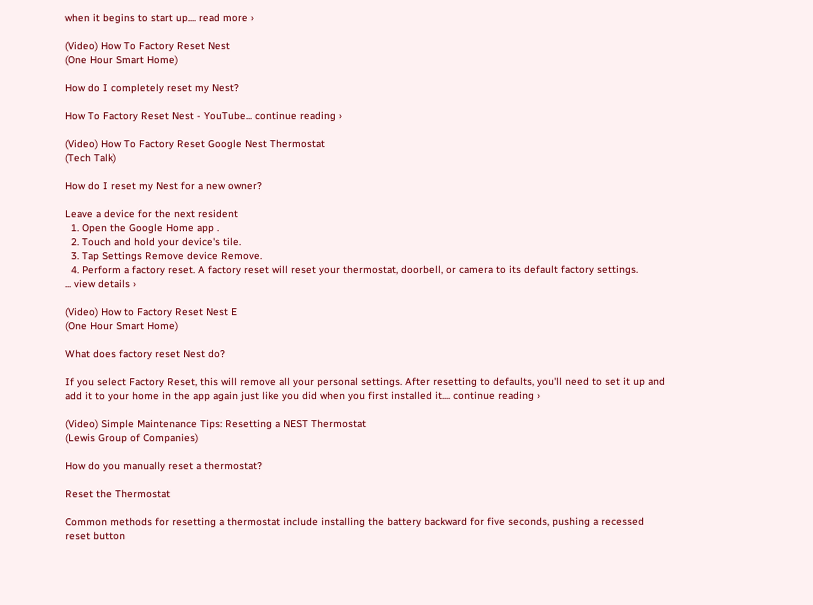when it begins to start up.... read more ›

(Video) How To Factory Reset Nest
(One Hour Smart Home)

How do I completely reset my Nest?

How To Factory Reset Nest - YouTube... continue reading ›

(Video) How To Factory Reset Google Nest Thermostat
(Tech Talk)

How do I reset my Nest for a new owner?

Leave a device for the next resident
  1. Open the Google Home app .
  2. Touch and hold your device's tile.
  3. Tap Settings Remove device Remove.
  4. Perform a factory reset. A factory reset will reset your thermostat, doorbell, or camera to its default factory settings.
... view details ›

(Video) How to Factory Reset Nest E
(One Hour Smart Home)

What does factory reset Nest do?

If you select Factory Reset, this will remove all your personal settings. After resetting to defaults, you'll need to set it up and add it to your home in the app again just like you did when you first installed it.... continue reading ›

(Video) Simple Maintenance Tips: Resetting a NEST Thermostat
(Lewis Group of Companies)

How do you manually reset a thermostat?

Reset the Thermostat

Common methods for resetting a thermostat include installing the battery backward for five seconds, pushing a recessed reset button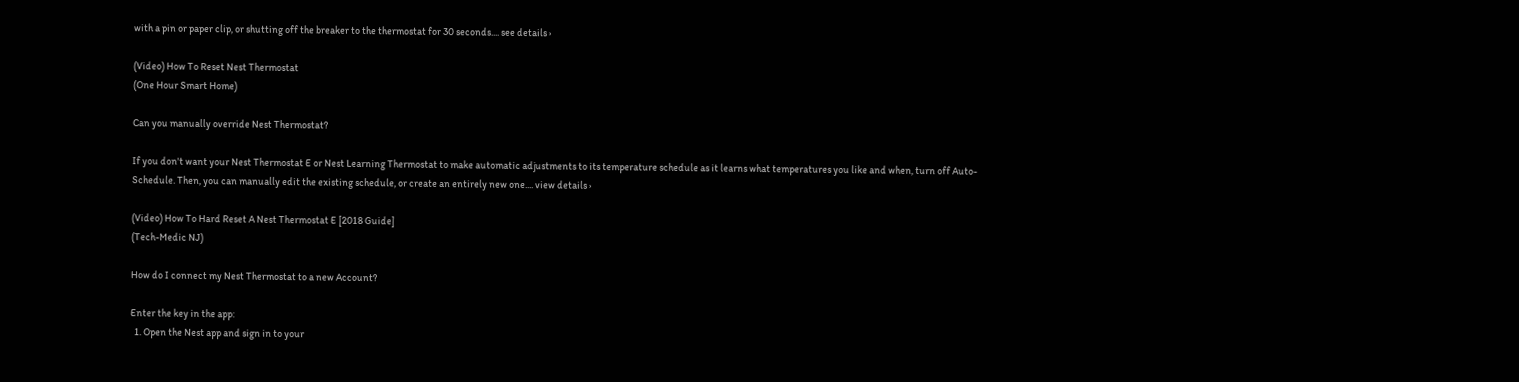with a pin or paper clip, or shutting off the breaker to the thermostat for 30 seconds.... see details ›

(Video) How To Reset Nest Thermostat
(One Hour Smart Home)

Can you manually override Nest Thermostat?

If you don't want your Nest Thermostat E or Nest Learning Thermostat to make automatic adjustments to its temperature schedule as it learns what temperatures you like and when, turn off Auto-Schedule. Then, you can manually edit the existing schedule, or create an entirely new one.... view details ›

(Video) How To Hard Reset A Nest Thermostat E [2018 Guide]
(Tech-Medic NJ)

How do I connect my Nest Thermostat to a new Account?

Enter the key in the app:
  1. Open the Nest app and sign in to your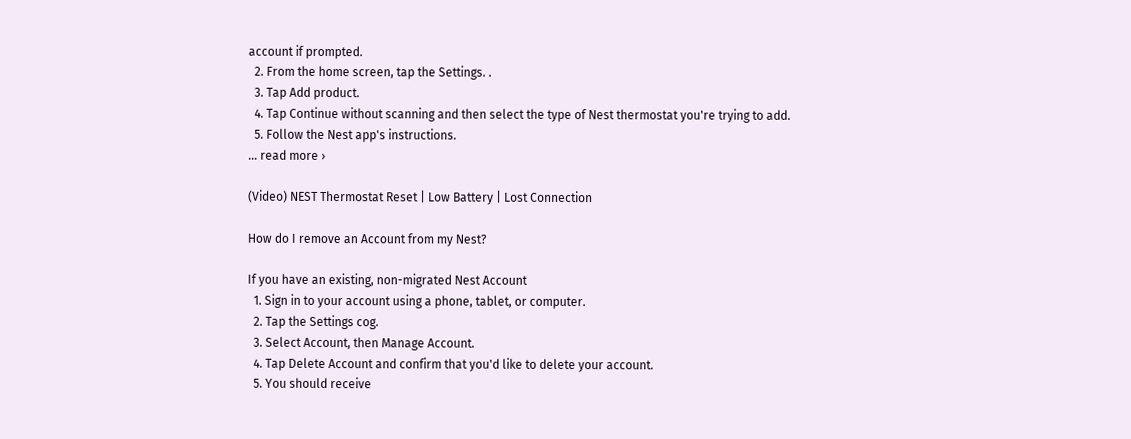account if prompted.
  2. From the home screen, tap the Settings. .
  3. Tap Add product.
  4. Tap Continue without scanning and then select the type of Nest thermostat you're trying to add.
  5. Follow the Nest app's instructions.
... read more ›

(Video) NEST Thermostat Reset | Low Battery | Lost Connection

How do I remove an Account from my Nest?

If you have an existing, non-migrated Nest Account
  1. Sign in to your account using a phone, tablet, or computer.
  2. Tap the Settings cog.
  3. Select Account, then Manage Account.
  4. Tap Delete Account and confirm that you'd like to delete your account.
  5. You should receive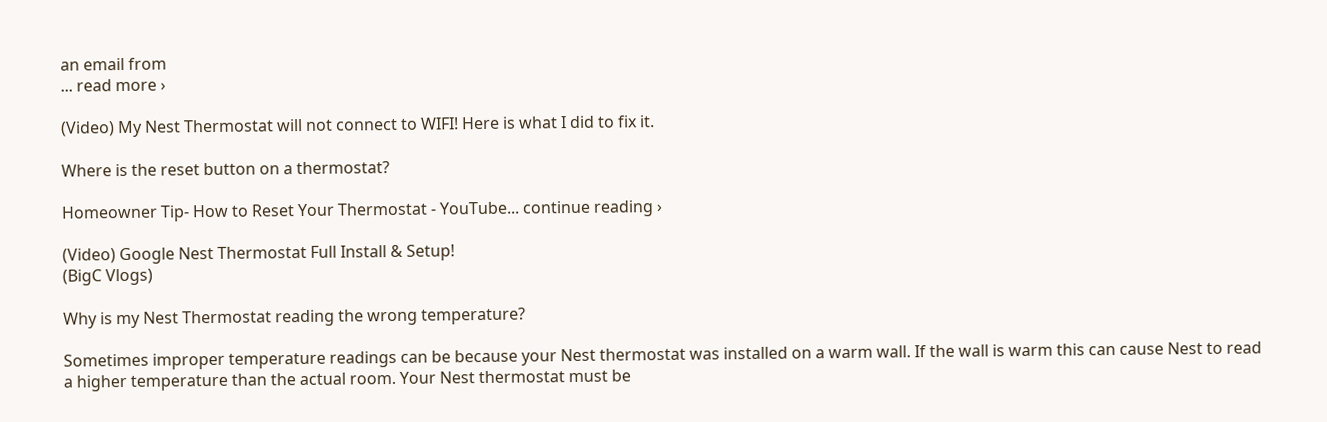an email from
... read more ›

(Video) My Nest Thermostat will not connect to WIFI! Here is what I did to fix it.

Where is the reset button on a thermostat?

Homeowner Tip- How to Reset Your Thermostat - YouTube... continue reading ›

(Video) Google Nest Thermostat Full Install & Setup!
(BigC Vlogs)

Why is my Nest Thermostat reading the wrong temperature?

Sometimes improper temperature readings can be because your Nest thermostat was installed on a warm wall. If the wall is warm this can cause Nest to read a higher temperature than the actual room. Your Nest thermostat must be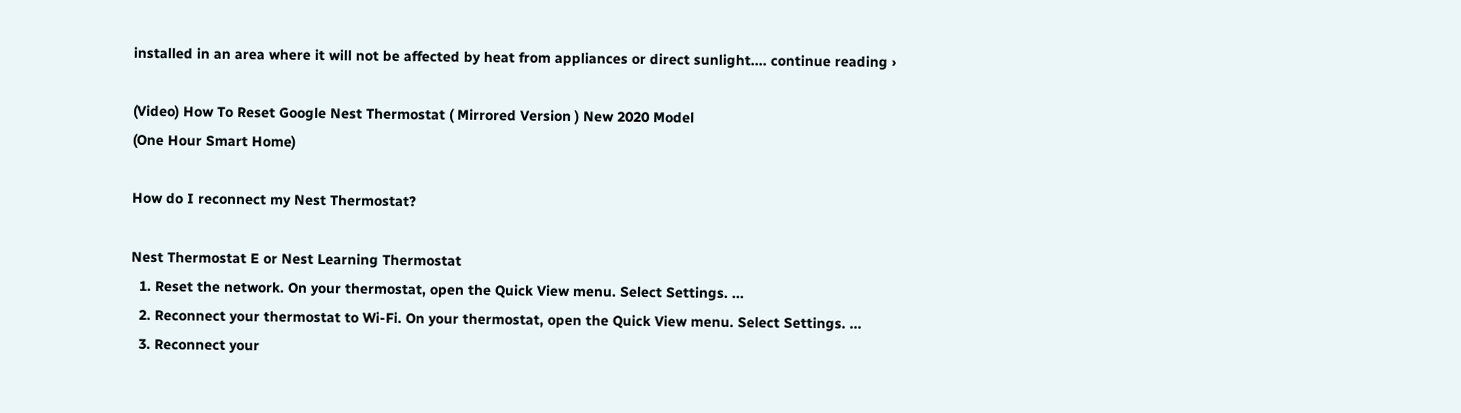installed in an area where it will not be affected by heat from appliances or direct sunlight.... continue reading ›

(Video) How To Reset Google Nest Thermostat ( Mirrored Version ) New 2020 Model
(One Hour Smart Home)

How do I reconnect my Nest Thermostat?

Nest Thermostat E or Nest Learning Thermostat
  1. Reset the network. On your thermostat, open the Quick View menu. Select Settings. ...
  2. Reconnect your thermostat to Wi-Fi. On your thermostat, open the Quick View menu. Select Settings. ...
  3. Reconnect your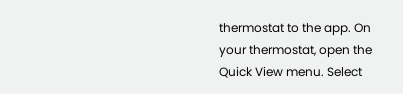thermostat to the app. On your thermostat, open the Quick View menu. Select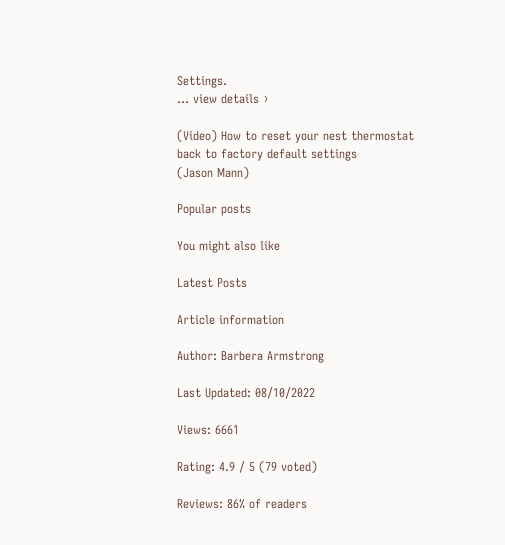Settings.
... view details ›

(Video) How to reset your nest thermostat back to factory default settings
(Jason Mann)

Popular posts

You might also like

Latest Posts

Article information

Author: Barbera Armstrong

Last Updated: 08/10/2022

Views: 6661

Rating: 4.9 / 5 (79 voted)

Reviews: 86% of readers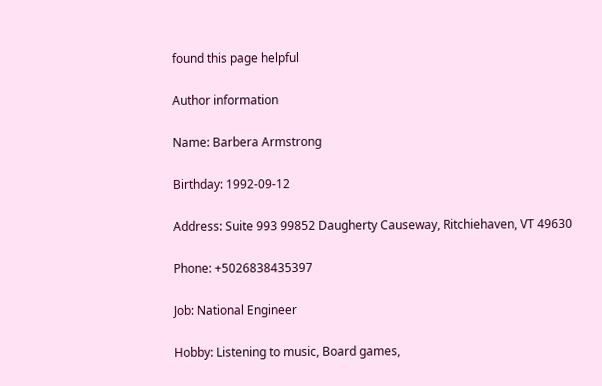found this page helpful

Author information

Name: Barbera Armstrong

Birthday: 1992-09-12

Address: Suite 993 99852 Daugherty Causeway, Ritchiehaven, VT 49630

Phone: +5026838435397

Job: National Engineer

Hobby: Listening to music, Board games,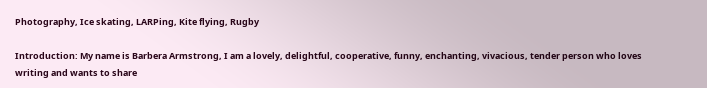Photography, Ice skating, LARPing, Kite flying, Rugby

Introduction: My name is Barbera Armstrong, I am a lovely, delightful, cooperative, funny, enchanting, vivacious, tender person who loves writing and wants to share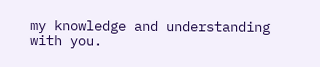my knowledge and understanding with you.